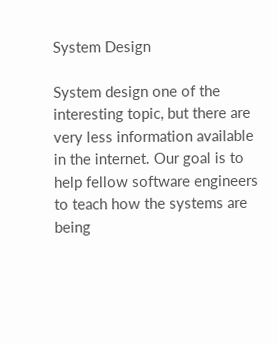System Design

System design one of the interesting topic, but there are very less information available in the internet. Our goal is to help fellow software engineers to teach how the systems are being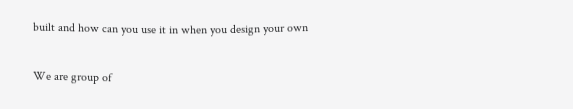built and how can you use it in when you design your own

We are group of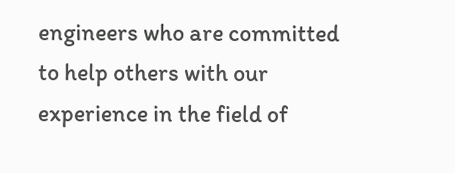engineers who are committed to help others with our experience in the field of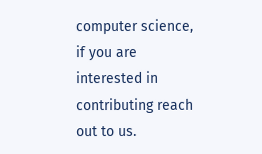computer science, if you are interested in contributing reach out to us.